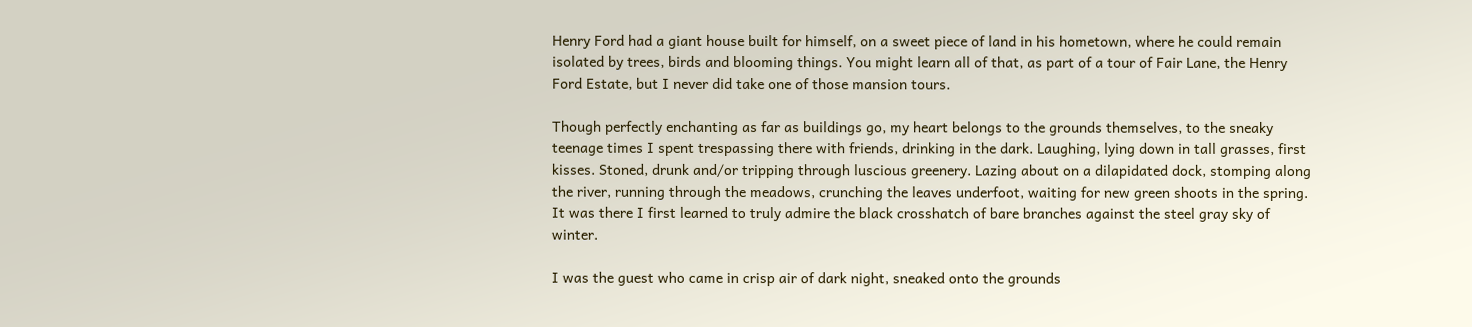Henry Ford had a giant house built for himself, on a sweet piece of land in his hometown, where he could remain isolated by trees, birds and blooming things. You might learn all of that, as part of a tour of Fair Lane, the Henry Ford Estate, but I never did take one of those mansion tours.

Though perfectly enchanting as far as buildings go, my heart belongs to the grounds themselves, to the sneaky teenage times I spent trespassing there with friends, drinking in the dark. Laughing, lying down in tall grasses, first kisses. Stoned, drunk and/or tripping through luscious greenery. Lazing about on a dilapidated dock, stomping along the river, running through the meadows, crunching the leaves underfoot, waiting for new green shoots in the spring. It was there I first learned to truly admire the black crosshatch of bare branches against the steel gray sky of winter.

I was the guest who came in crisp air of dark night, sneaked onto the grounds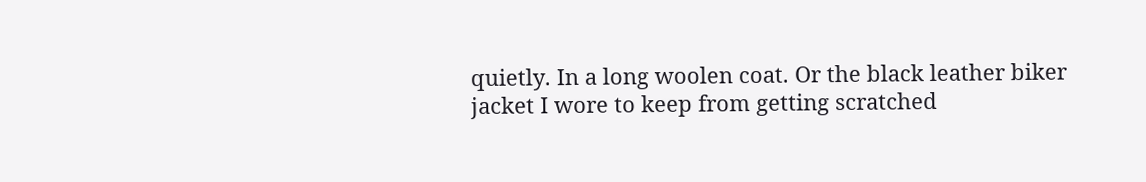quietly. In a long woolen coat. Or the black leather biker jacket I wore to keep from getting scratched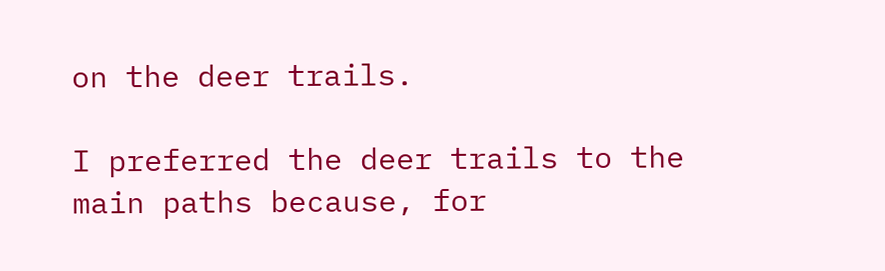on the deer trails.

I preferred the deer trails to the main paths because, for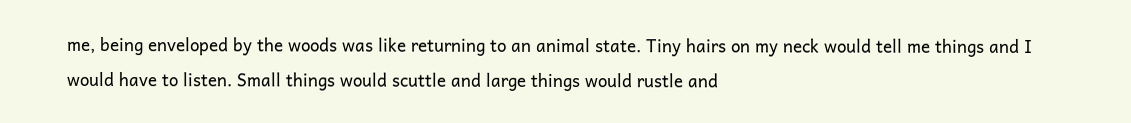me, being enveloped by the woods was like returning to an animal state. Tiny hairs on my neck would tell me things and I would have to listen. Small things would scuttle and large things would rustle and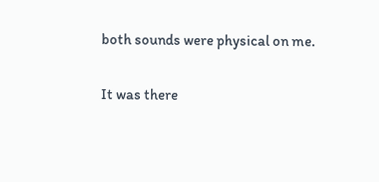both sounds were physical on me.

It was there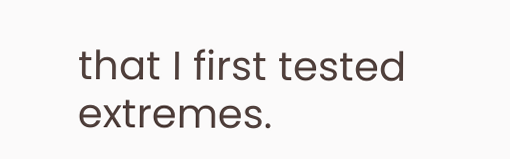that I first tested extremes.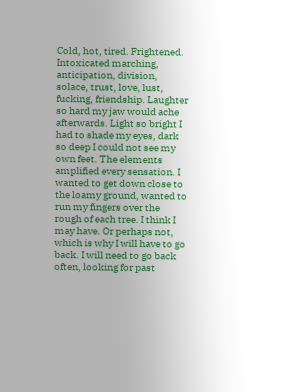Cold, hot, tired. Frightened. Intoxicated marching, anticipation, division, solace, trust, love, lust, fucking, friendship. Laughter so hard my jaw would ache afterwards. Light so bright I had to shade my eyes, dark so deep I could not see my own feet. The elements amplified every sensation. I wanted to get down close to the loamy ground, wanted to run my fingers over the rough of each tree. I think I may have. Or perhaps not, which is why I will have to go back. I will need to go back often, looking for past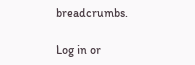breadcrumbs.

Log in or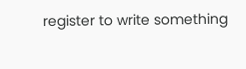register to write something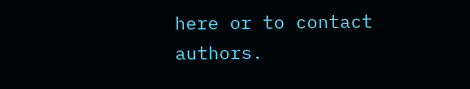here or to contact authors.